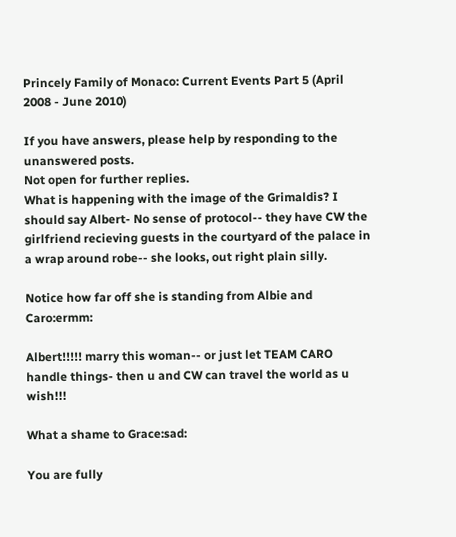Princely Family of Monaco: Current Events Part 5 (April 2008 - June 2010)

If you have answers, please help by responding to the unanswered posts.
Not open for further replies.
What is happening with the image of the Grimaldis? I should say Albert- No sense of protocol-- they have CW the girlfriend recieving guests in the courtyard of the palace in a wrap around robe-- she looks, out right plain silly.

Notice how far off she is standing from Albie and Caro:ermm:

Albert!!!!! marry this woman-- or just let TEAM CARO handle things- then u and CW can travel the world as u wish!!!

What a shame to Grace:sad:

You are fully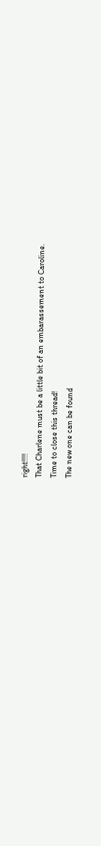right!!!!
That Charlene must be a little bit of an embarassement to Caroline.
Time to close this thread!
The new one can be found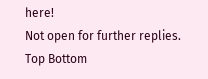here!
Not open for further replies.
Top Bottom